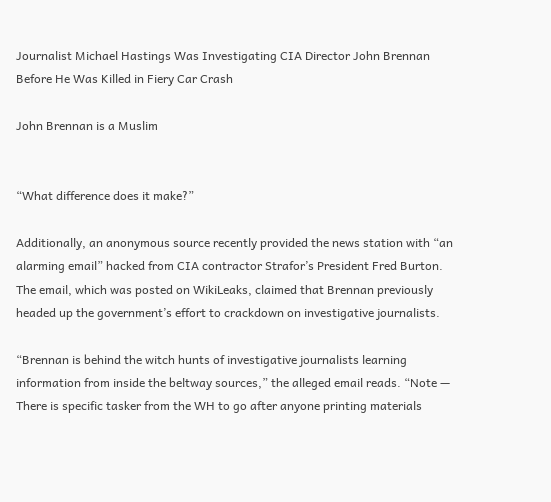Journalist Michael Hastings Was Investigating CIA Director John Brennan Before He Was Killed in Fiery Car Crash

John Brennan is a Muslim


“What difference does it make?”

Additionally, an anonymous source recently provided the news station with “an alarming email” hacked from CIA contractor Strafor’s President Fred Burton. The email, which was posted on WikiLeaks, claimed that Brennan previously headed up the government’s effort to crackdown on investigative journalists.

“Brennan is behind the witch hunts of investigative journalists learning information from inside the beltway sources,” the alleged email reads. “Note — There is specific tasker from the WH to go after anyone printing materials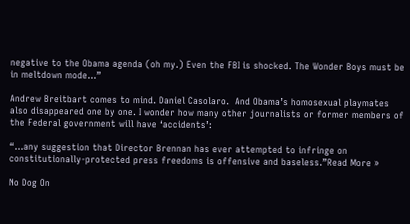negative to the Obama agenda (oh my.) Even the FBI is shocked. The Wonder Boys must be in meltdown mode…”

Andrew Breitbart comes to mind. Daniel Casolaro.  And Obama’s homosexual playmates also disappeared one by one. I wonder how many other journalists or former members of the Federal government will have ‘accidents’:

“…any suggestion that Director Brennan has ever attempted to infringe on constitutionally-protected press freedoms is offensive and baseless.”Read More »

No Dog On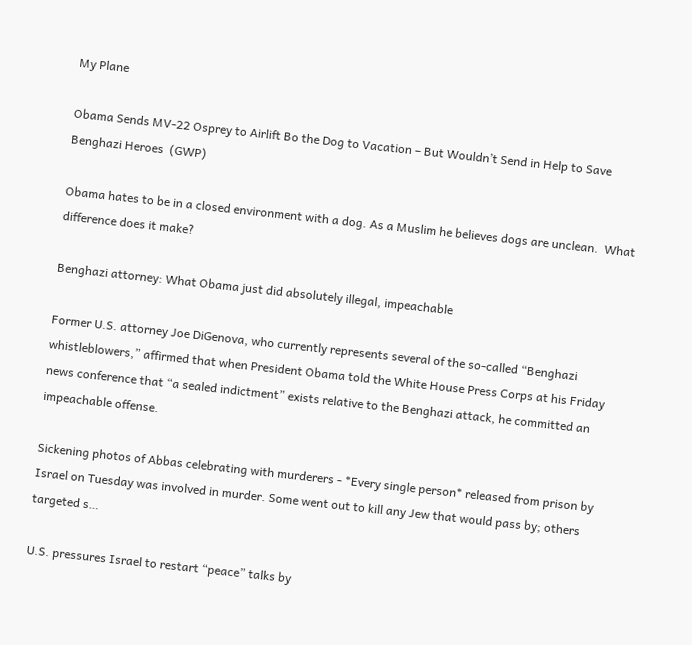My Plane

Obama Sends MV-22 Osprey to Airlift Bo the Dog to Vacation – But Wouldn’t Send in Help to Save Benghazi Heroes  (GWP)

Obama hates to be in a closed environment with a dog. As a Muslim he believes dogs are unclean.  What difference does it make?

Benghazi attorney: What Obama just did absolutely illegal, impeachable

Former U.S. attorney Joe DiGenova, who currently represents several of the so-called “Benghazi whistleblowers,” affirmed that when President Obama told the White House Press Corps at his Friday news conference that “a sealed indictment” exists relative to the Benghazi attack, he committed an impeachable offense.

Sickening photos of Abbas celebrating with murderers - *Every single person* released from prison by Israel on Tuesday was involved in murder. Some went out to kill any Jew that would pass by; others targeted s…

U.S. pressures Israel to restart “peace” talks by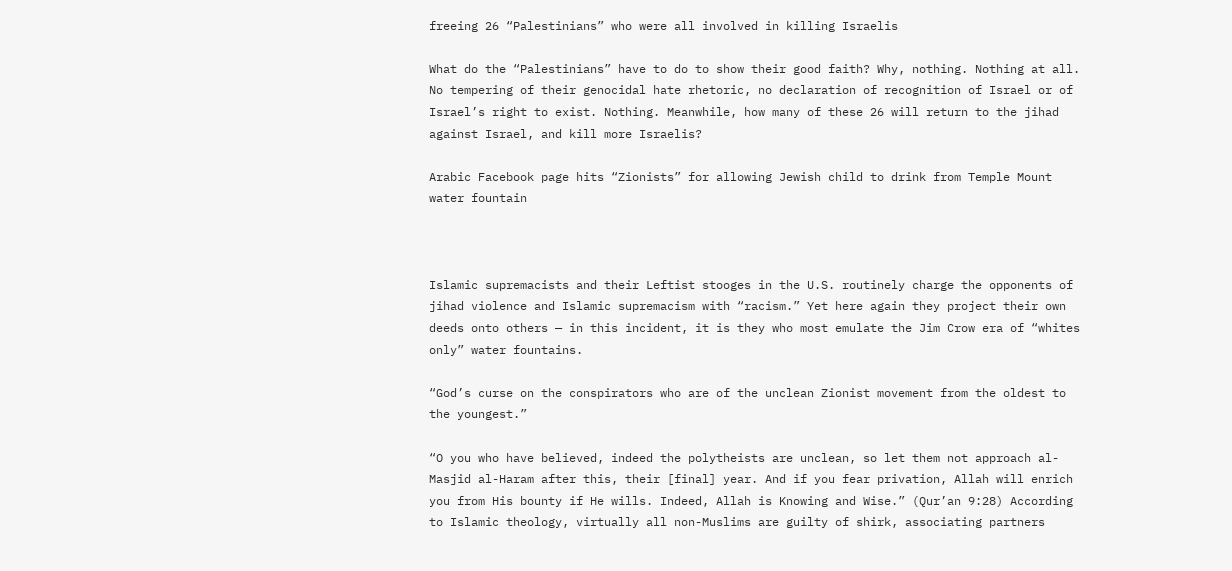freeing 26 “Palestinians” who were all involved in killing Israelis

What do the “Palestinians” have to do to show their good faith? Why, nothing. Nothing at all. No tempering of their genocidal hate rhetoric, no declaration of recognition of Israel or of Israel’s right to exist. Nothing. Meanwhile, how many of these 26 will return to the jihad against Israel, and kill more Israelis?

Arabic Facebook page hits “Zionists” for allowing Jewish child to drink from Temple Mount water fountain



Islamic supremacists and their Leftist stooges in the U.S. routinely charge the opponents of jihad violence and Islamic supremacism with “racism.” Yet here again they project their own deeds onto others — in this incident, it is they who most emulate the Jim Crow era of “whites only” water fountains.

“God’s curse on the conspirators who are of the unclean Zionist movement from the oldest to the youngest.”

“O you who have believed, indeed the polytheists are unclean, so let them not approach al-Masjid al-Haram after this, their [final] year. And if you fear privation, Allah will enrich you from His bounty if He wills. Indeed, Allah is Knowing and Wise.” (Qur’an 9:28) According to Islamic theology, virtually all non-Muslims are guilty of shirk, associating partners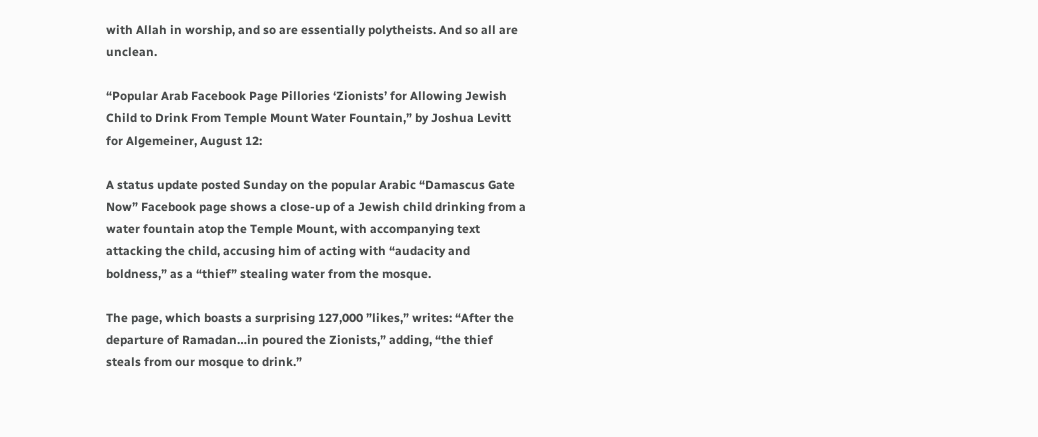with Allah in worship, and so are essentially polytheists. And so all are unclean.

“Popular Arab Facebook Page Pillories ‘Zionists’ for Allowing Jewish Child to Drink From Temple Mount Water Fountain,” by Joshua Levitt for Algemeiner, August 12:

A status update posted Sunday on the popular Arabic “Damascus Gate Now” Facebook page shows a close-up of a Jewish child drinking from a water fountain atop the Temple Mount, with accompanying text attacking the child, accusing him of acting with “audacity and boldness,” as a “thief” stealing water from the mosque.

The page, which boasts a surprising 127,000 ”likes,” writes: “After the departure of Ramadan…in poured the Zionists,” adding, “the thief steals from our mosque to drink.”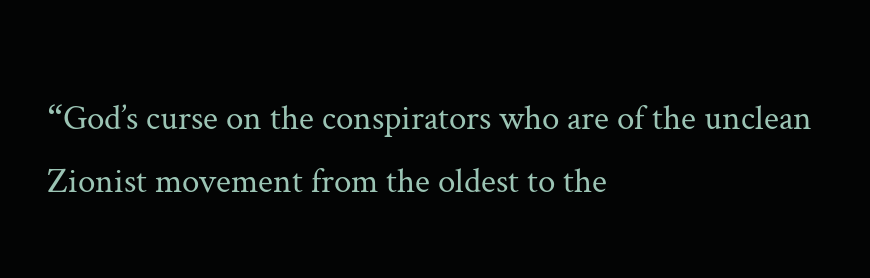“God’s curse on the conspirators who are of the unclean Zionist movement from the oldest to the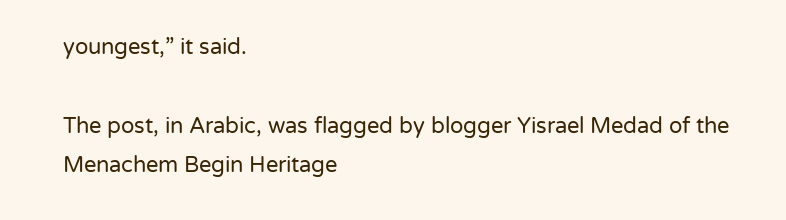youngest,” it said.

The post, in Arabic, was flagged by blogger Yisrael Medad of the Menachem Begin Heritage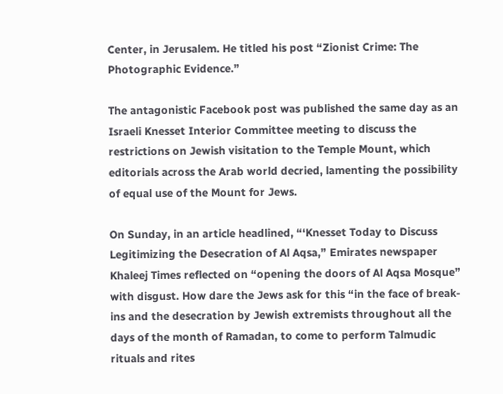Center, in Jerusalem. He titled his post “Zionist Crime: The Photographic Evidence.”

The antagonistic Facebook post was published the same day as an Israeli Knesset Interior Committee meeting to discuss the restrictions on Jewish visitation to the Temple Mount, which editorials across the Arab world decried, lamenting the possibility of equal use of the Mount for Jews.

On Sunday, in an article headlined, “‘Knesset Today to Discuss Legitimizing the Desecration of Al Aqsa,” Emirates newspaper Khaleej Times reflected on “opening the doors of Al Aqsa Mosque” with disgust. How dare the Jews ask for this “in the face of break-ins and the desecration by Jewish extremists throughout all the days of the month of Ramadan, to come to perform Talmudic rituals and rites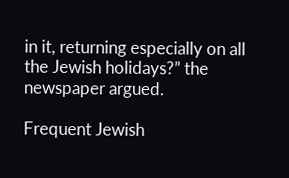in it, returning especially on all the Jewish holidays?” the newspaper argued.

Frequent Jewish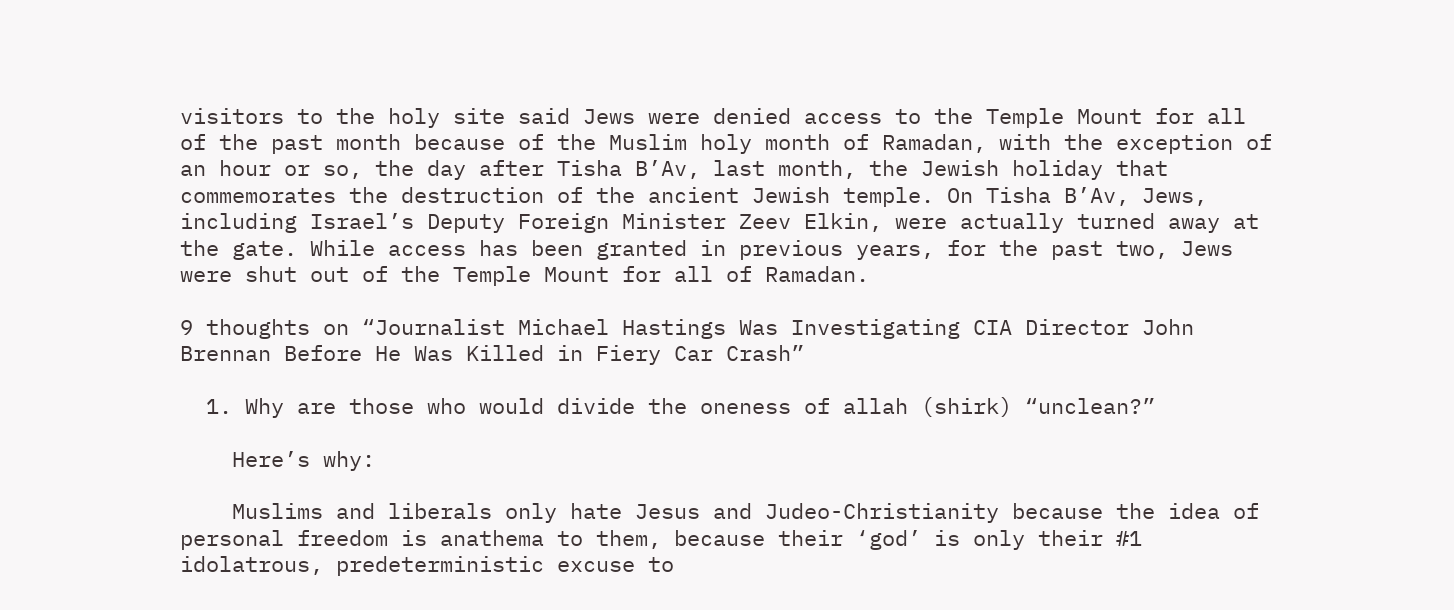visitors to the holy site said Jews were denied access to the Temple Mount for all of the past month because of the Muslim holy month of Ramadan, with the exception of an hour or so, the day after Tisha B’Av, last month, the Jewish holiday that commemorates the destruction of the ancient Jewish temple. On Tisha B’Av, Jews, including Israel’s Deputy Foreign Minister Zeev Elkin, were actually turned away at the gate. While access has been granted in previous years, for the past two, Jews were shut out of the Temple Mount for all of Ramadan.

9 thoughts on “Journalist Michael Hastings Was Investigating CIA Director John Brennan Before He Was Killed in Fiery Car Crash”

  1. Why are those who would divide the oneness of allah (shirk) “unclean?”

    Here’s why:

    Muslims and liberals only hate Jesus and Judeo-Christianity because the idea of personal freedom is anathema to them, because their ‘god’ is only their #1 idolatrous, predeterministic excuse to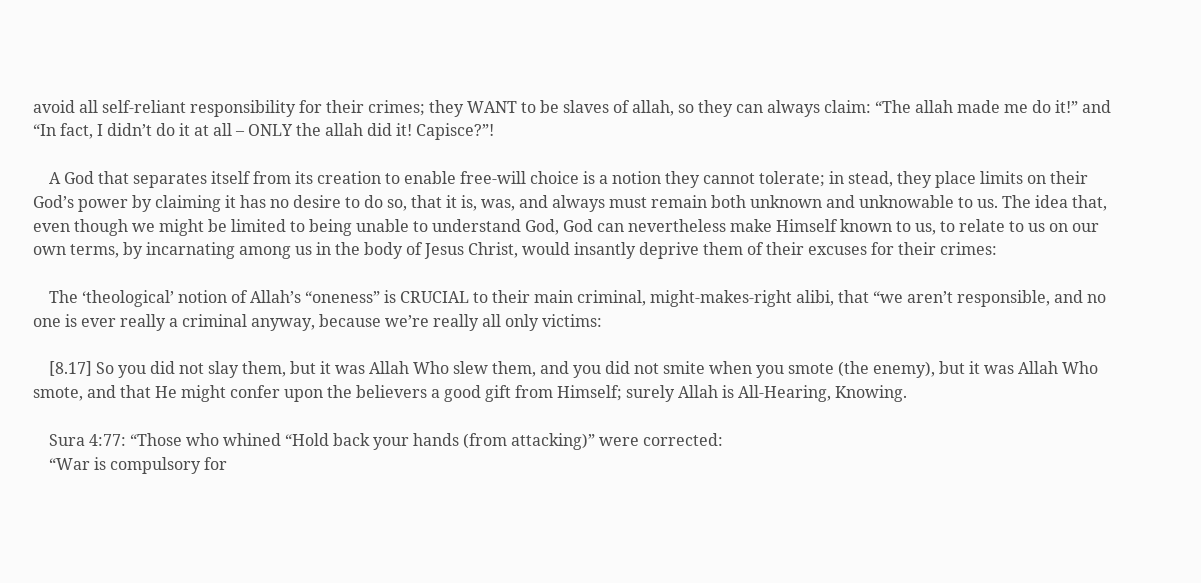avoid all self-reliant responsibility for their crimes; they WANT to be slaves of allah, so they can always claim: “The allah made me do it!” and “In fact, I didn’t do it at all – ONLY the allah did it! Capisce?”!

    A God that separates itself from its creation to enable free-will choice is a notion they cannot tolerate; in stead, they place limits on their God’s power by claiming it has no desire to do so, that it is, was, and always must remain both unknown and unknowable to us. The idea that, even though we might be limited to being unable to understand God, God can nevertheless make Himself known to us, to relate to us on our own terms, by incarnating among us in the body of Jesus Christ, would insantly deprive them of their excuses for their crimes:

    The ‘theological’ notion of Allah’s “oneness” is CRUCIAL to their main criminal, might-makes-right alibi, that “we aren’t responsible, and no one is ever really a criminal anyway, because we’re really all only victims:

    [8.17] So you did not slay them, but it was Allah Who slew them, and you did not smite when you smote (the enemy), but it was Allah Who smote, and that He might confer upon the believers a good gift from Himself; surely Allah is All-Hearing, Knowing.

    Sura 4:77: “Those who whined “Hold back your hands (from attacking)” were corrected:
    “War is compulsory for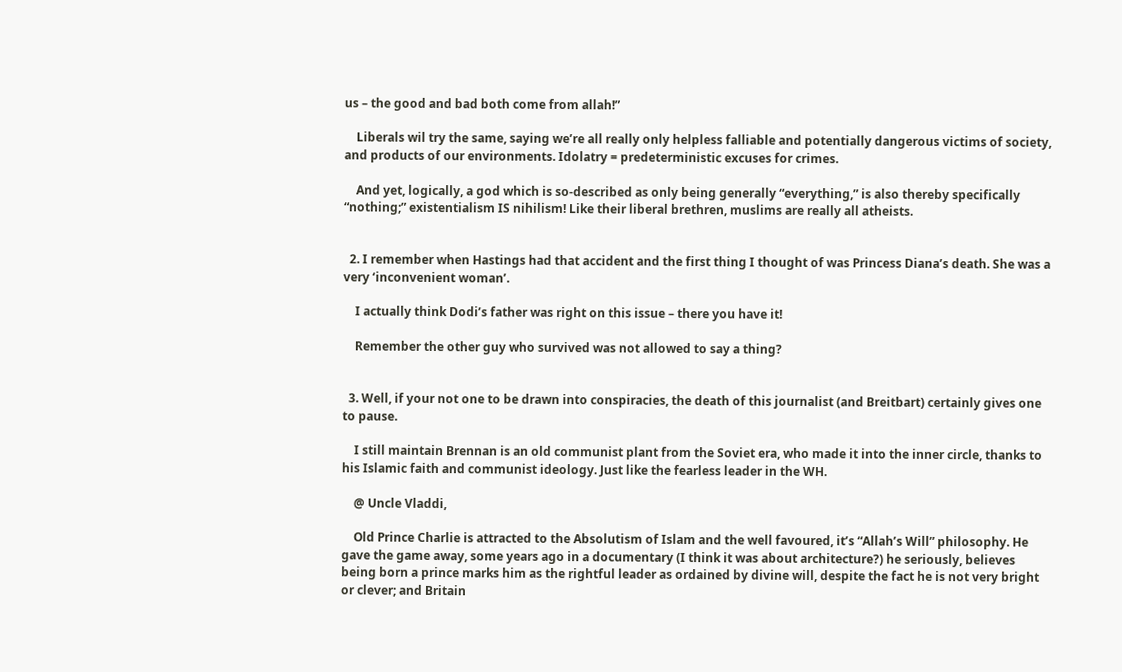us – the good and bad both come from allah!”

    Liberals wil try the same, saying we’re all really only helpless falliable and potentially dangerous victims of society, and products of our environments. Idolatry = predeterministic excuses for crimes.

    And yet, logically, a god which is so-described as only being generally “everything,” is also thereby specifically “nothing;” existentialism IS nihilism! Like their liberal brethren, muslims are really all atheists.


  2. I remember when Hastings had that accident and the first thing I thought of was Princess Diana’s death. She was a very ‘inconvenient woman’.

    I actually think Dodi’s father was right on this issue – there you have it!

    Remember the other guy who survived was not allowed to say a thing?


  3. Well, if your not one to be drawn into conspiracies, the death of this journalist (and Breitbart) certainly gives one to pause.

    I still maintain Brennan is an old communist plant from the Soviet era, who made it into the inner circle, thanks to his Islamic faith and communist ideology. Just like the fearless leader in the WH.

    @ Uncle Vladdi,

    Old Prince Charlie is attracted to the Absolutism of Islam and the well favoured, it’s “Allah’s Will” philosophy. He gave the game away, some years ago in a documentary (I think it was about architecture?) he seriously, believes being born a prince marks him as the rightful leader as ordained by divine will, despite the fact he is not very bright or clever; and Britain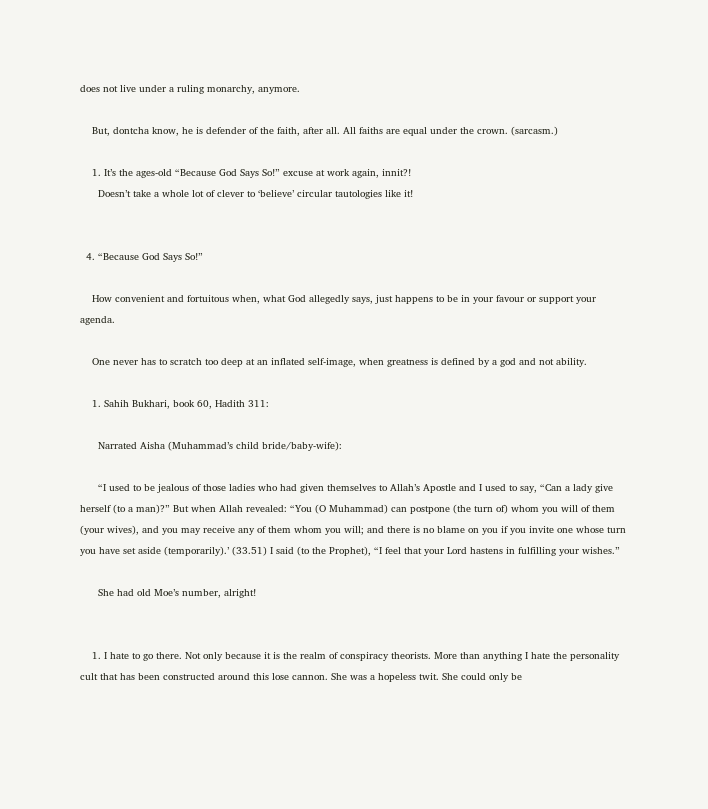does not live under a ruling monarchy, anymore.

    But, dontcha know, he is defender of the faith, after all. All faiths are equal under the crown. (sarcasm.)

    1. It’s the ages-old “Because God Says So!” excuse at work again, innit?!
      Doesn’t take a whole lot of clever to ‘believe’ circular tautologies like it!


  4. “Because God Says So!”

    How convenient and fortuitous when, what God allegedly says, just happens to be in your favour or support your agenda.

    One never has to scratch too deep at an inflated self-image, when greatness is defined by a god and not ability.

    1. Sahih Bukhari, book 60, Hadith 311:

      Narrated Aisha (Muhammad’s child bride/baby-wife):

      “I used to be jealous of those ladies who had given themselves to Allah’s Apostle and I used to say, “Can a lady give herself (to a man)?” But when Allah revealed: “You (O Muhammad) can postpone (the turn of) whom you will of them (your wives), and you may receive any of them whom you will; and there is no blame on you if you invite one whose turn you have set aside (temporarily).’ (33.51) I said (to the Prophet), “I feel that your Lord hastens in fulfilling your wishes.”

      She had old Moe’s number, alright!


    1. I hate to go there. Not only because it is the realm of conspiracy theorists. More than anything I hate the personality cult that has been constructed around this lose cannon. She was a hopeless twit. She could only be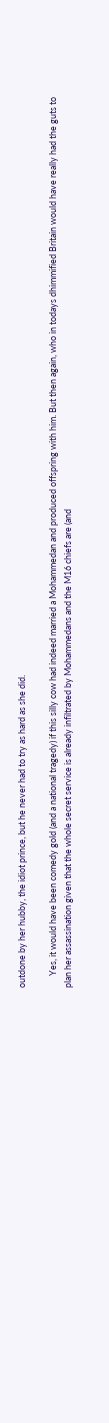outdone by her hubby, the idiot prince, but he never had to try as hard as she did.

      Yes, it would have been comedy gold (and a national tragedy) if this silly cow had indeed married a Mohammedan and produced offspring with him. But then again, who in todays dhimmified Britain would have really had the guts to plan her assassination given that the whole secret service is already infiltrated by Mohammedans and the M16 chiefs are (and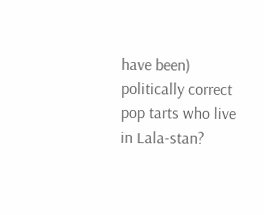have been) politically correct pop tarts who live in Lala-stan?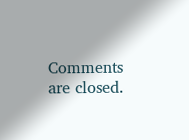Comments are closed.